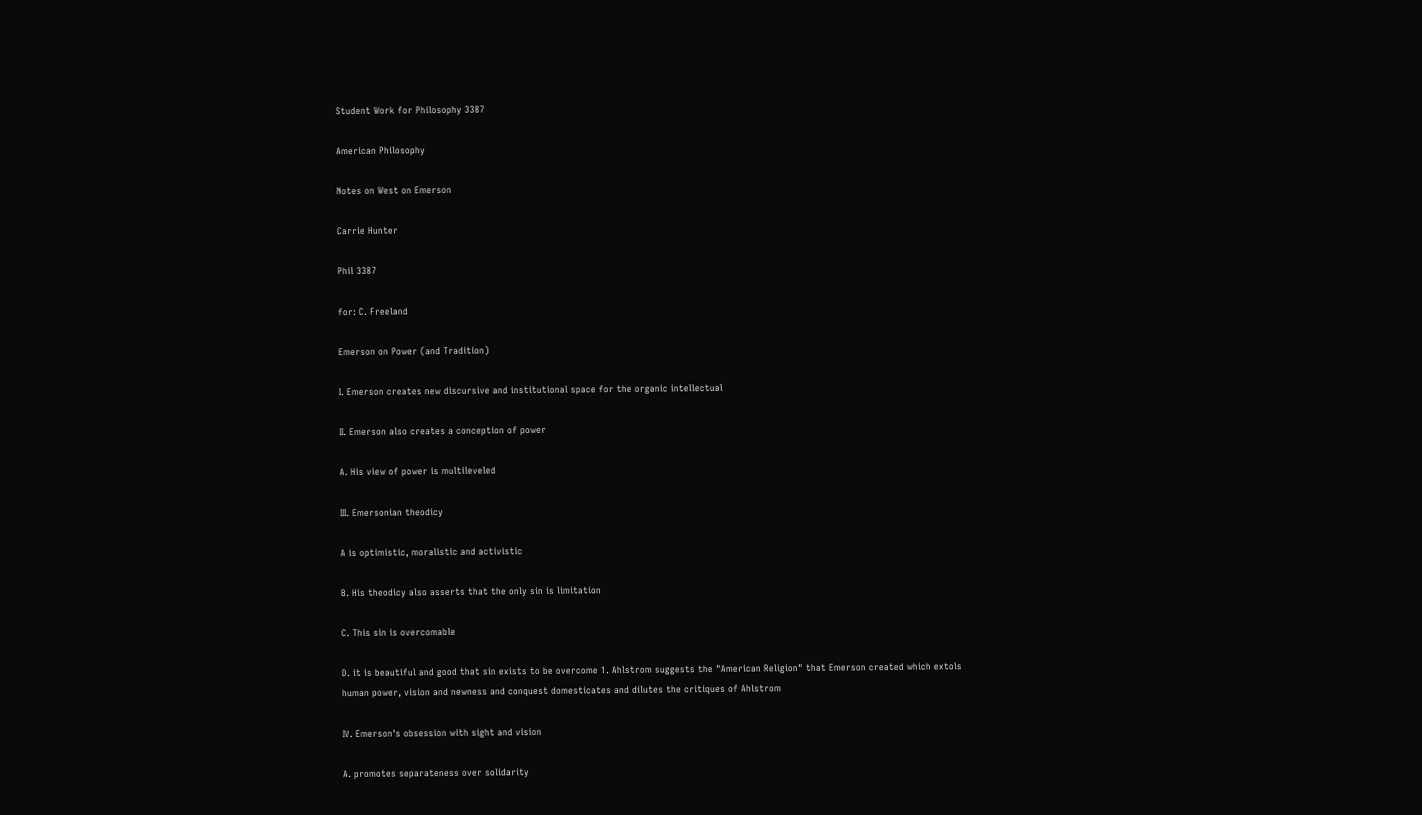Student Work for Philosophy 3387

American Philosophy

Notes on West on Emerson

Carrie Hunter

Phil 3387

for: C. Freeland

Emerson on Power (and Tradition)

I. Emerson creates new discursive and institutional space for the organic intellectual

II. Emerson also creates a conception of power

A. His view of power is multileveled

III. Emersonian theodicy

A is optimistic, moralistic and activistic

B. His theodicy also asserts that the only sin is limitation

C. This sin is overcomable

D. it is beautiful and good that sin exists to be overcome 1. Ahlstrom suggests the "American Religion" that Emerson created which extols human power, vision and newness and conquest domesticates and dilutes the critiques of Ahlstrom

IV. Emerson's obsession with sight and vision

A. promotes separateness over solidarity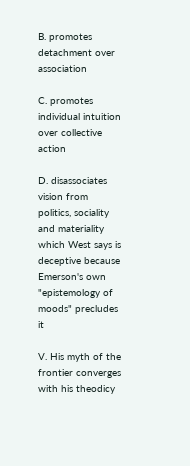B. promotes detachment over association

C. promotes individual intuition over collective action

D. disassociates vision from politics, sociality and materiality which West says is deceptive because Emerson's own "epistemology of moods" precludes it

V. His myth of the frontier converges with his theodicy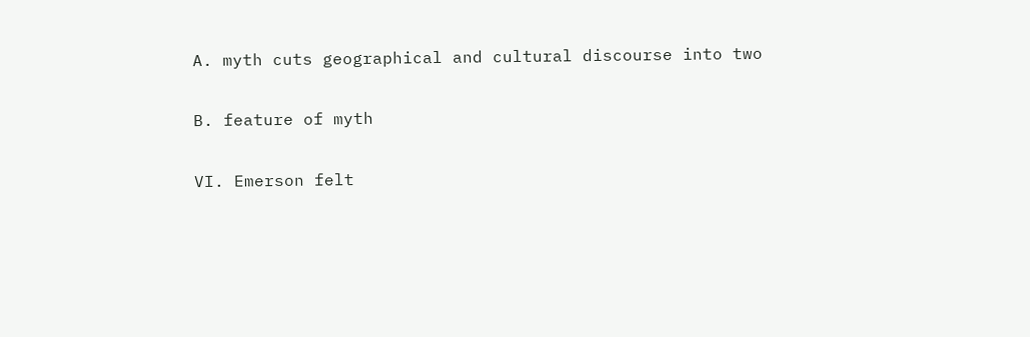A. myth cuts geographical and cultural discourse into two

B. feature of myth

VI. Emerson felt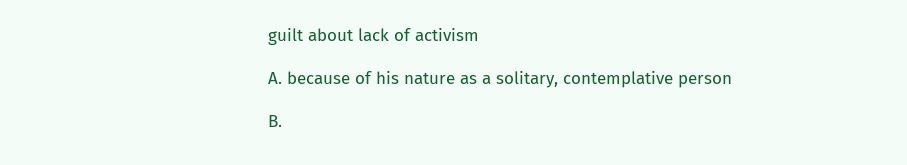guilt about lack of activism

A. because of his nature as a solitary, contemplative person

B.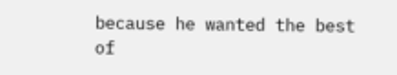because he wanted the best of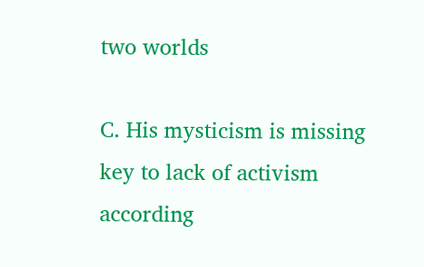two worlds

C. His mysticism is missing key to lack of activism according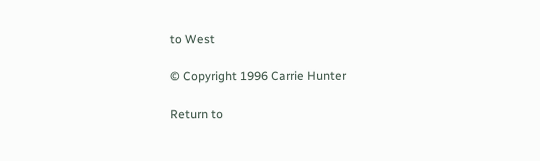to West

© Copyright 1996 Carrie Hunter

Return to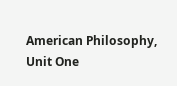American Philosophy, Unit One